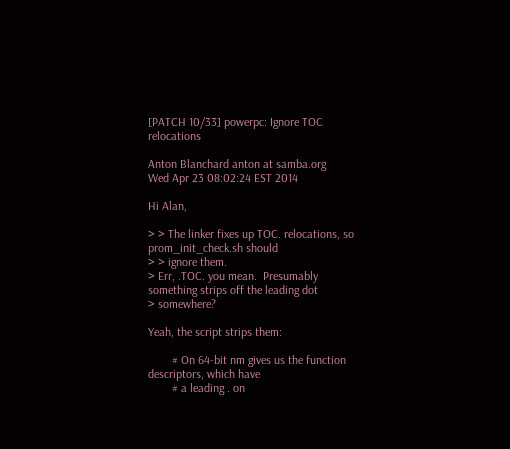[PATCH 10/33] powerpc: Ignore TOC relocations

Anton Blanchard anton at samba.org
Wed Apr 23 08:02:24 EST 2014

Hi Alan,

> > The linker fixes up TOC. relocations, so prom_init_check.sh should
> > ignore them.
> Err, .TOC. you mean.  Presumably something strips off the leading dot
> somewhere?

Yeah, the script strips them:

        # On 64-bit nm gives us the function descriptors, which have
        # a leading . on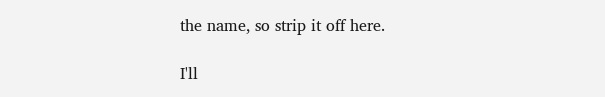the name, so strip it off here.

I'll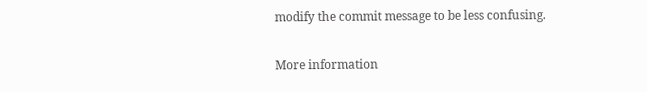modify the commit message to be less confusing.


More information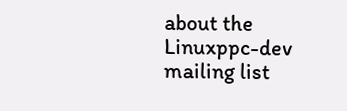about the Linuxppc-dev mailing list